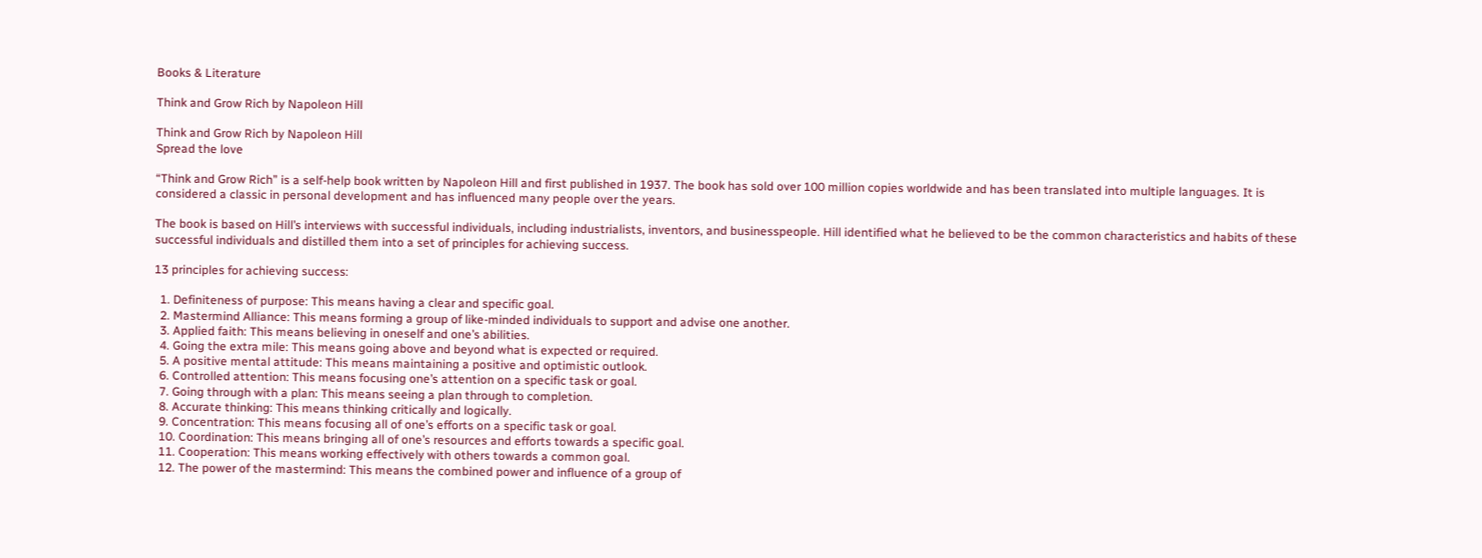Books & Literature

Think and Grow Rich by Napoleon Hill

Think and Grow Rich by Napoleon Hill
Spread the love

“Think and Grow Rich” is a self-help book written by Napoleon Hill and first published in 1937. The book has sold over 100 million copies worldwide and has been translated into multiple languages. It is considered a classic in personal development and has influenced many people over the years.

The book is based on Hill’s interviews with successful individuals, including industrialists, inventors, and businesspeople. Hill identified what he believed to be the common characteristics and habits of these successful individuals and distilled them into a set of principles for achieving success.

13 principles for achieving success:

  1. Definiteness of purpose: This means having a clear and specific goal.
  2. Mastermind Alliance: This means forming a group of like-minded individuals to support and advise one another.
  3. Applied faith: This means believing in oneself and one’s abilities.
  4. Going the extra mile: This means going above and beyond what is expected or required.
  5. A positive mental attitude: This means maintaining a positive and optimistic outlook.
  6. Controlled attention: This means focusing one’s attention on a specific task or goal.
  7. Going through with a plan: This means seeing a plan through to completion.
  8. Accurate thinking: This means thinking critically and logically.
  9. Concentration: This means focusing all of one’s efforts on a specific task or goal.
  10. Coordination: This means bringing all of one’s resources and efforts towards a specific goal.
  11. Cooperation: This means working effectively with others towards a common goal.
  12. The power of the mastermind: This means the combined power and influence of a group of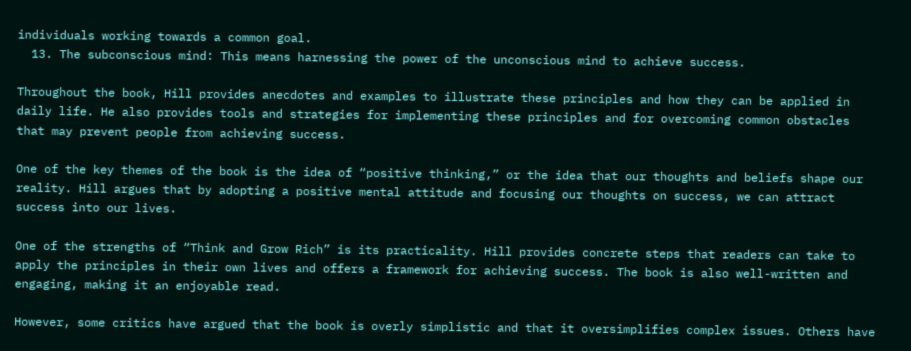individuals working towards a common goal.
  13. The subconscious mind: This means harnessing the power of the unconscious mind to achieve success.

Throughout the book, Hill provides anecdotes and examples to illustrate these principles and how they can be applied in daily life. He also provides tools and strategies for implementing these principles and for overcoming common obstacles that may prevent people from achieving success.

One of the key themes of the book is the idea of “positive thinking,” or the idea that our thoughts and beliefs shape our reality. Hill argues that by adopting a positive mental attitude and focusing our thoughts on success, we can attract success into our lives.

One of the strengths of “Think and Grow Rich” is its practicality. Hill provides concrete steps that readers can take to apply the principles in their own lives and offers a framework for achieving success. The book is also well-written and engaging, making it an enjoyable read.

However, some critics have argued that the book is overly simplistic and that it oversimplifies complex issues. Others have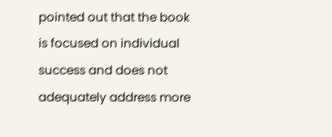pointed out that the book is focused on individual success and does not adequately address more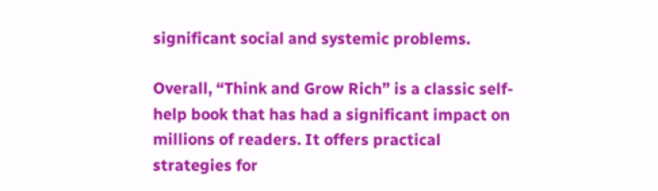significant social and systemic problems.

Overall, “Think and Grow Rich” is a classic self-help book that has had a significant impact on millions of readers. It offers practical strategies for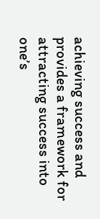achieving success and provides a framework for attracting success into one’s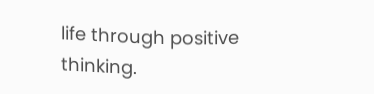life through positive thinking.